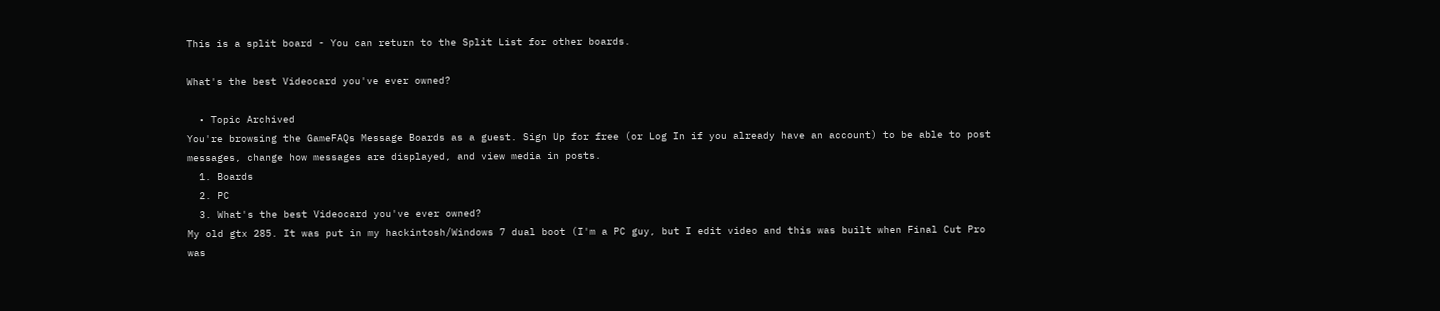This is a split board - You can return to the Split List for other boards.

What's the best Videocard you've ever owned?

  • Topic Archived
You're browsing the GameFAQs Message Boards as a guest. Sign Up for free (or Log In if you already have an account) to be able to post messages, change how messages are displayed, and view media in posts.
  1. Boards
  2. PC
  3. What's the best Videocard you've ever owned?
My old gtx 285. It was put in my hackintosh/Windows 7 dual boot (I'm a PC guy, but I edit video and this was built when Final Cut Pro was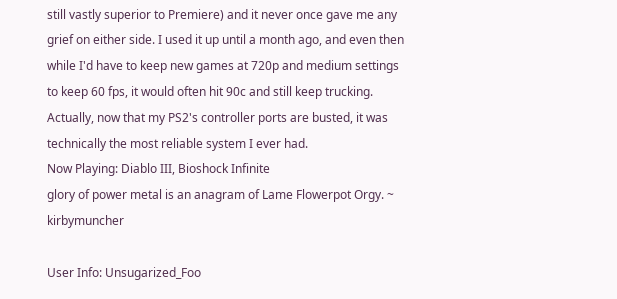still vastly superior to Premiere) and it never once gave me any grief on either side. I used it up until a month ago, and even then while I'd have to keep new games at 720p and medium settings to keep 60 fps, it would often hit 90c and still keep trucking. Actually, now that my PS2's controller ports are busted, it was technically the most reliable system I ever had.
Now Playing: Diablo III, Bioshock Infinite
glory of power metal is an anagram of Lame Flowerpot Orgy. ~ kirbymuncher

User Info: Unsugarized_Foo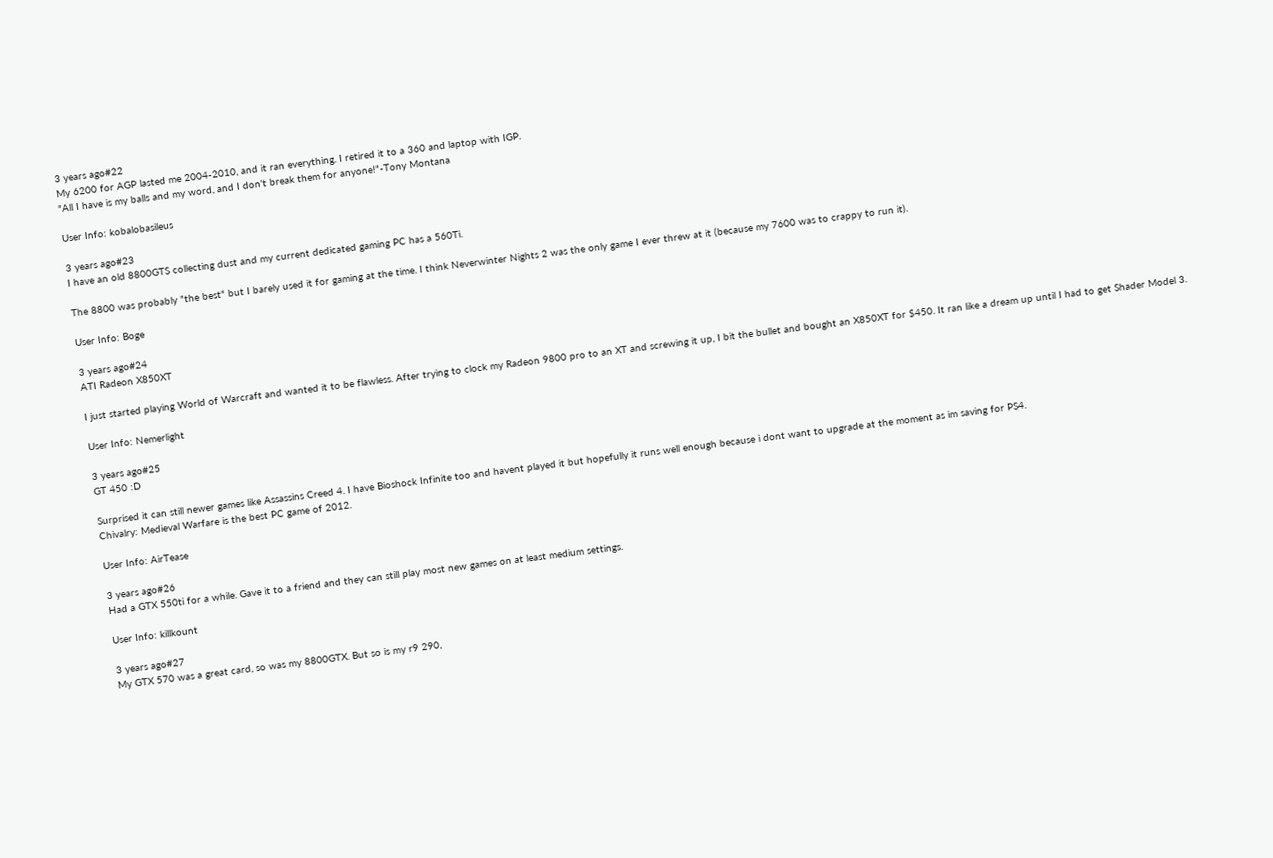3 years ago#22
My 6200 for AGP lasted me 2004-2010, and it ran everything. I retired it to a 360 and laptop with IGP.
"All I have is my balls and my word, and I don't break them for anyone!"-Tony Montana

User Info: kobalobasileus

3 years ago#23
I have an old 8800GTS collecting dust and my current dedicated gaming PC has a 560Ti.

The 8800 was probably "the best" but I barely used it for gaming at the time. I think Neverwinter Nights 2 was the only game I ever threw at it (because my 7600 was to crappy to run it).

User Info: Boge

3 years ago#24
ATI Radeon X850XT

I just started playing World of Warcraft and wanted it to be flawless. After trying to clock my Radeon 9800 pro to an XT and screwing it up, I bit the bullet and bought an X850XT for $450. It ran like a dream up until I had to get Shader Model 3.

User Info: Nemerlight

3 years ago#25
GT 450 :D

Surprised it can still newer games like Assassins Creed 4. I have Bioshock Infinite too and havent played it but hopefully it runs well enough because i dont want to upgrade at the moment as im saving for PS4.
Chivalry: Medieval Warfare is the best PC game of 2012.

User Info: AirTease

3 years ago#26
Had a GTX 550ti for a while. Gave it to a friend and they can still play most new games on at least medium settings.

User Info: killkount

3 years ago#27
My GTX 570 was a great card, so was my 8800GTX. But so is my r9 290,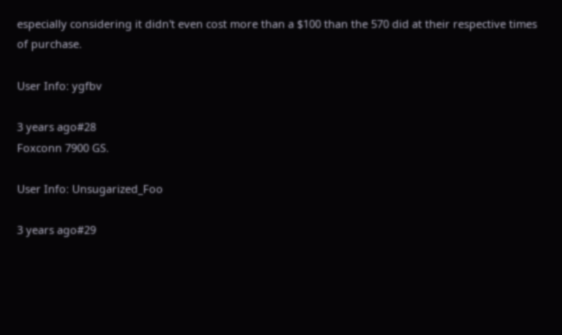especially considering it didn't even cost more than a $100 than the 570 did at their respective times of purchase.

User Info: ygfbv

3 years ago#28
Foxconn 7900 GS.

User Info: Unsugarized_Foo

3 years ago#29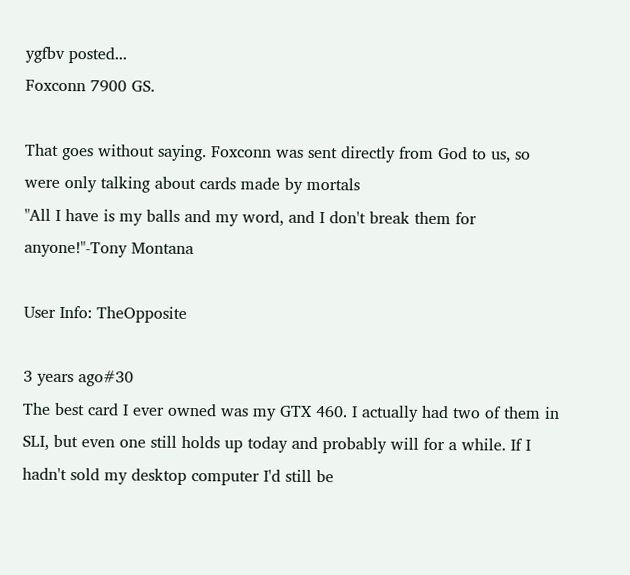ygfbv posted...
Foxconn 7900 GS.

That goes without saying. Foxconn was sent directly from God to us, so were only talking about cards made by mortals
"All I have is my balls and my word, and I don't break them for anyone!"-Tony Montana

User Info: TheOpposite

3 years ago#30
The best card I ever owned was my GTX 460. I actually had two of them in SLI, but even one still holds up today and probably will for a while. If I hadn't sold my desktop computer I'd still be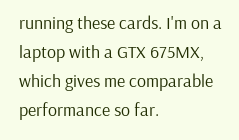running these cards. I'm on a laptop with a GTX 675MX, which gives me comparable performance so far.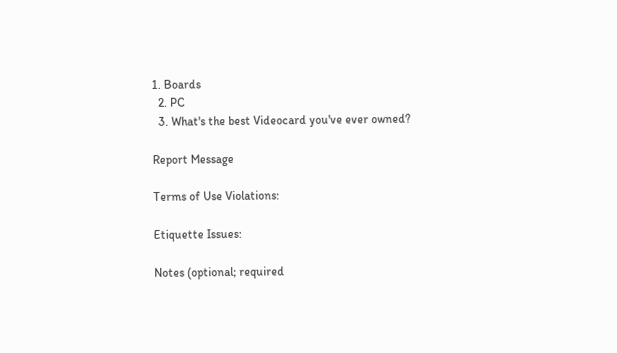1. Boards
  2. PC
  3. What's the best Videocard you've ever owned?

Report Message

Terms of Use Violations:

Etiquette Issues:

Notes (optional; required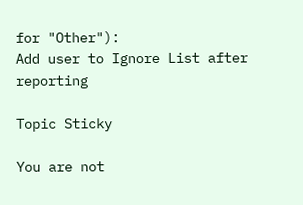for "Other"):
Add user to Ignore List after reporting

Topic Sticky

You are not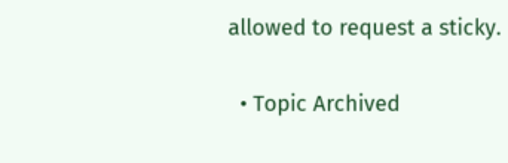allowed to request a sticky.

  • Topic Archived